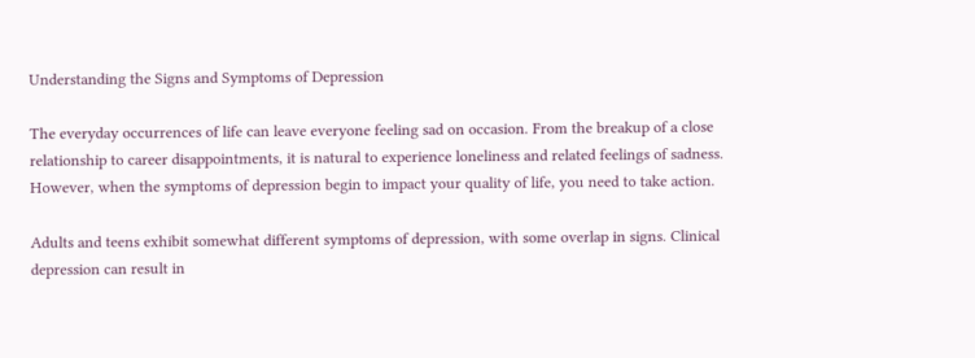Understanding the Signs and Symptoms of Depression

The everyday occurrences of life can leave everyone feeling sad on occasion. From the breakup of a close relationship to career disappointments, it is natural to experience loneliness and related feelings of sadness. However, when the symptoms of depression begin to impact your quality of life, you need to take action.

Adults and teens exhibit somewhat different symptoms of depression, with some overlap in signs. Clinical depression can result in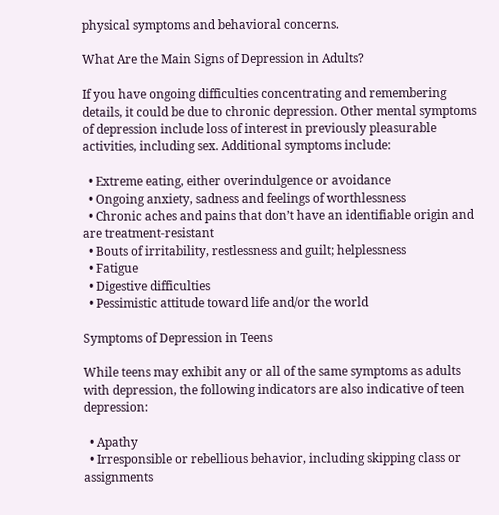physical symptoms and behavioral concerns.

What Are the Main Signs of Depression in Adults?

If you have ongoing difficulties concentrating and remembering details, it could be due to chronic depression. Other mental symptoms of depression include loss of interest in previously pleasurable activities, including sex. Additional symptoms include:

  • Extreme eating, either overindulgence or avoidance
  • Ongoing anxiety, sadness and feelings of worthlessness
  • Chronic aches and pains that don’t have an identifiable origin and are treatment-resistant
  • Bouts of irritability, restlessness and guilt; helplessness
  • Fatigue
  • Digestive difficulties
  • Pessimistic attitude toward life and/or the world

Symptoms of Depression in Teens

While teens may exhibit any or all of the same symptoms as adults with depression, the following indicators are also indicative of teen depression:

  • Apathy
  • Irresponsible or rebellious behavior, including skipping class or assignments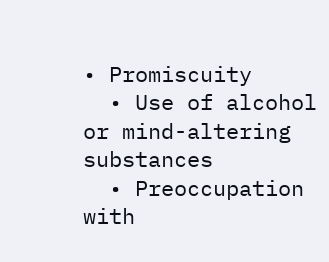• Promiscuity
  • Use of alcohol or mind-altering substances
  • Preoccupation with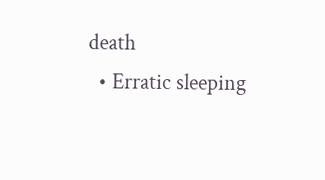death
  • Erratic sleeping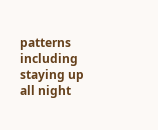patterns including staying up all night